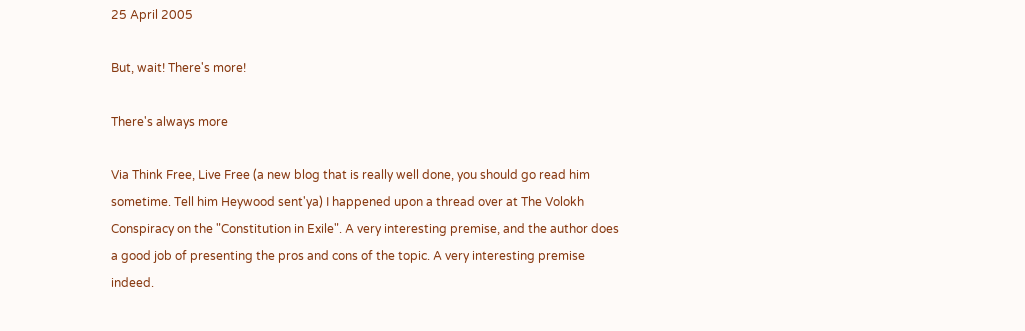25 April 2005

But, wait! There's more!

There's always more

Via Think Free, Live Free (a new blog that is really well done, you should go read him sometime. Tell him Heywood sent'ya) I happened upon a thread over at The Volokh Conspiracy on the "Constitution in Exile". A very interesting premise, and the author does a good job of presenting the pros and cons of the topic. A very interesting premise indeed.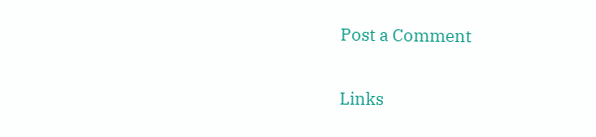Post a Comment

Links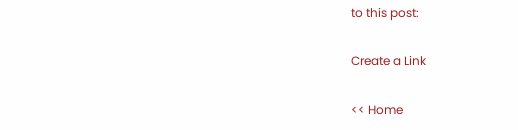to this post:

Create a Link

<< Home